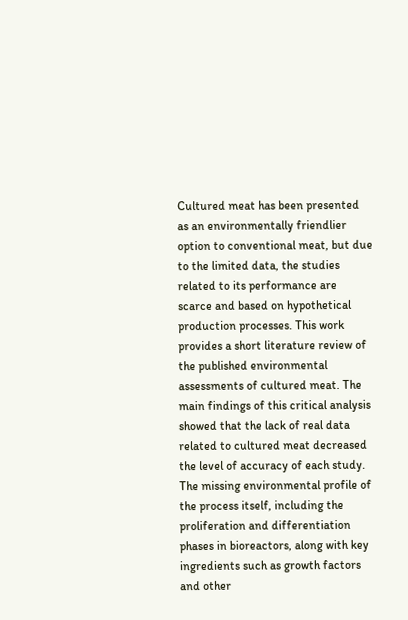Cultured meat has been presented as an environmentally friendlier option to conventional meat, but due to the limited data, the studies related to its performance are scarce and based on hypothetical production processes. This work provides a short literature review of the published environmental assessments of cultured meat. The main findings of this critical analysis showed that the lack of real data related to cultured meat decreased the level of accuracy of each study. The missing environmental profile of the process itself, including the proliferation and differentiation phases in bioreactors, along with key ingredients such as growth factors and other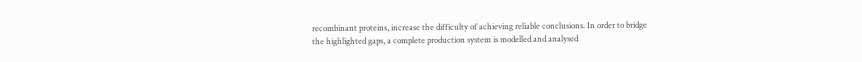recombinant proteins, increase the difficulty of achieving reliable conclusions. In order to bridge the highlighted gaps, a complete production system is modelled and analysed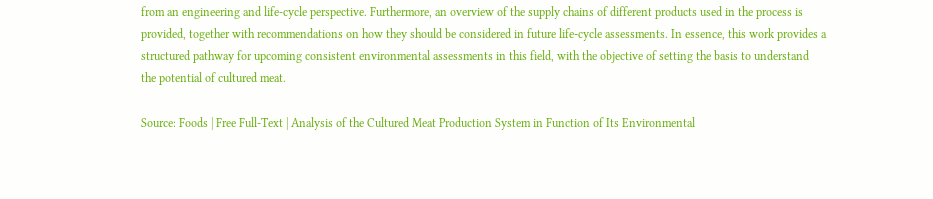from an engineering and life-cycle perspective. Furthermore, an overview of the supply chains of different products used in the process is provided, together with recommendations on how they should be considered in future life-cycle assessments. In essence, this work provides a structured pathway for upcoming consistent environmental assessments in this field, with the objective of setting the basis to understand the potential of cultured meat.

Source: Foods | Free Full-Text | Analysis of the Cultured Meat Production System in Function of Its Environmental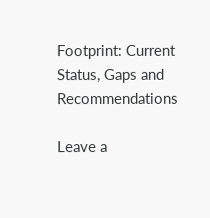Footprint: Current Status, Gaps and Recommendations

Leave a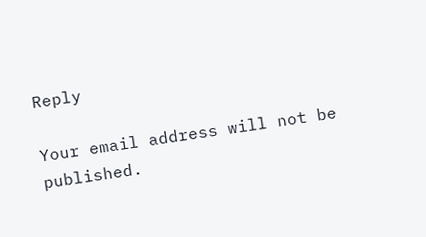Reply

Your email address will not be published.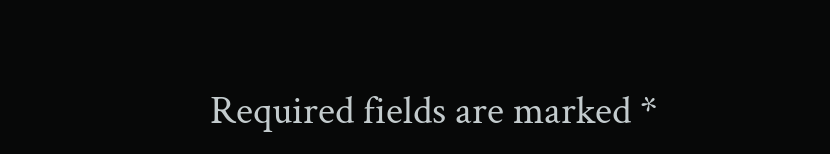Required fields are marked *